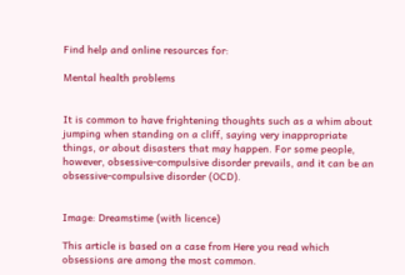Find help and online resources for:

Mental health problems


It is common to have frightening thoughts such as a whim about jumping when standing on a cliff, saying very inappropriate things, or about disasters that may happen. For some people, however, obsessive-compulsive disorder prevails, and it can be an obsessive-compulsive disorder (OCD).


Image: Dreamstime (with licence)

This article is based on a case from Here you read which obsessions are among the most common.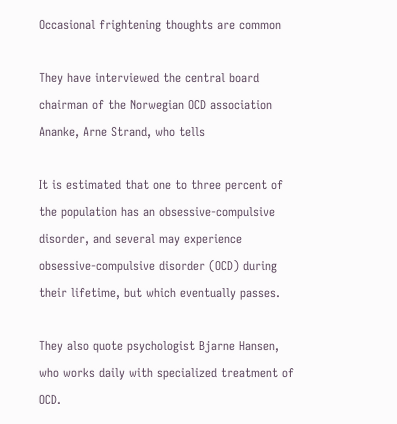Occasional frightening thoughts are common

They have interviewed the central board chairman of the Norwegian OCD association Ananke, Arne Strand, who tells

It is estimated that one to three percent of the population has an obsessive-compulsive disorder, and several may experience obsessive-compulsive disorder (OCD) during their lifetime, but which eventually passes.

They also quote psychologist Bjarne Hansen, who works daily with specialized treatment of OCD.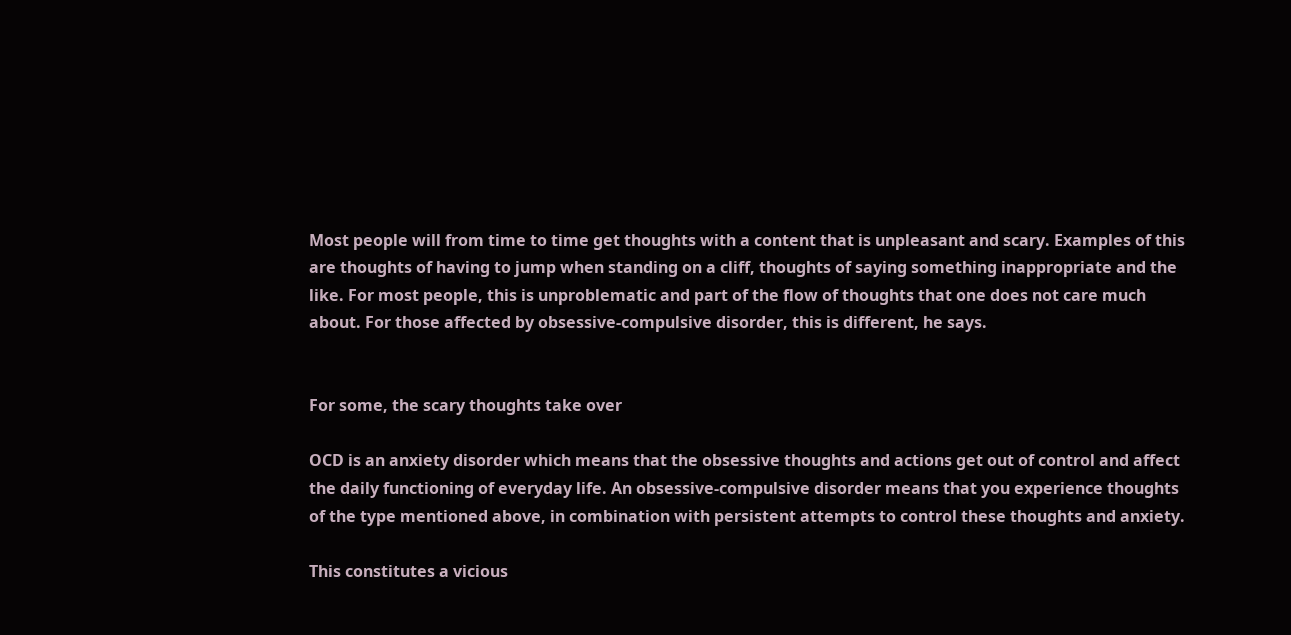Most people will from time to time get thoughts with a content that is unpleasant and scary. Examples of this are thoughts of having to jump when standing on a cliff, thoughts of saying something inappropriate and the like. For most people, this is unproblematic and part of the flow of thoughts that one does not care much about. For those affected by obsessive-compulsive disorder, this is different, he says.


For some, the scary thoughts take over

OCD is an anxiety disorder which means that the obsessive thoughts and actions get out of control and affect the daily functioning of everyday life. An obsessive-compulsive disorder means that you experience thoughts of the type mentioned above, in combination with persistent attempts to control these thoughts and anxiety.

This constitutes a vicious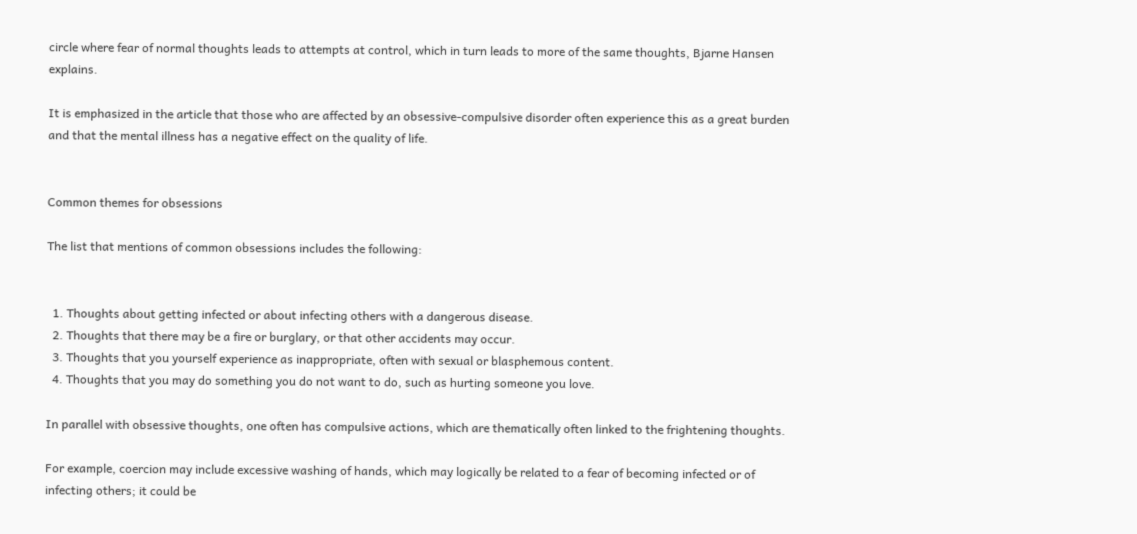circle where fear of normal thoughts leads to attempts at control, which in turn leads to more of the same thoughts, Bjarne Hansen explains.

It is emphasized in the article that those who are affected by an obsessive-compulsive disorder often experience this as a great burden and that the mental illness has a negative effect on the quality of life.


Common themes for obsessions

The list that mentions of common obsessions includes the following:


  1. Thoughts about getting infected or about infecting others with a dangerous disease.
  2. Thoughts that there may be a fire or burglary, or that other accidents may occur.
  3. Thoughts that you yourself experience as inappropriate, often with sexual or blasphemous content.
  4. Thoughts that you may do something you do not want to do, such as hurting someone you love.

In parallel with obsessive thoughts, one often has compulsive actions, which are thematically often linked to the frightening thoughts.

For example, coercion may include excessive washing of hands, which may logically be related to a fear of becoming infected or of infecting others; it could be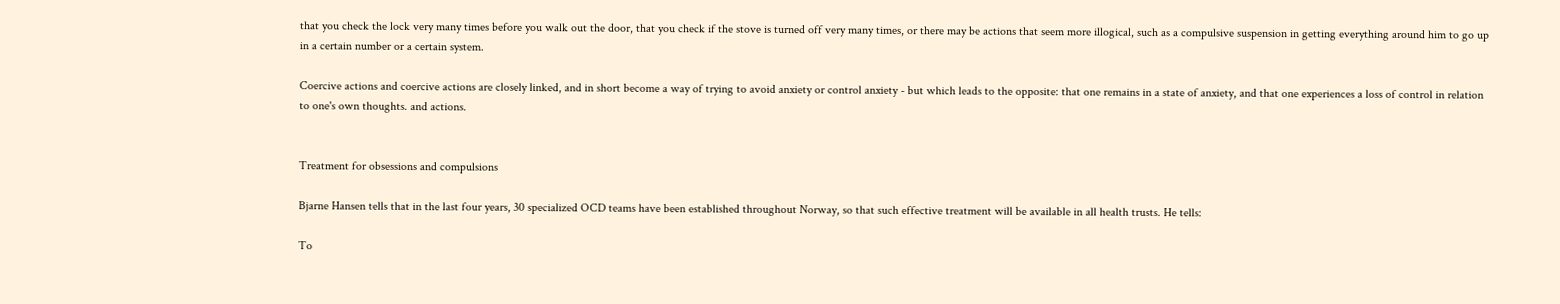that you check the lock very many times before you walk out the door, that you check if the stove is turned off very many times, or there may be actions that seem more illogical, such as a compulsive suspension in getting everything around him to go up in a certain number or a certain system.

Coercive actions and coercive actions are closely linked, and in short become a way of trying to avoid anxiety or control anxiety - but which leads to the opposite: that one remains in a state of anxiety, and that one experiences a loss of control in relation to one's own thoughts. and actions.


Treatment for obsessions and compulsions

Bjarne Hansen tells that in the last four years, 30 specialized OCD teams have been established throughout Norway, so that such effective treatment will be available in all health trusts. He tells:

To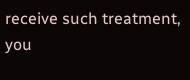receive such treatment, you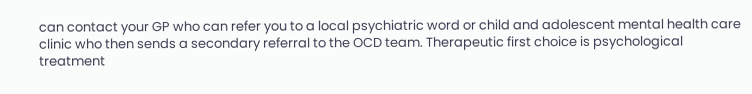can contact your GP who can refer you to a local psychiatric word or child and adolescent mental health care clinic who then sends a secondary referral to the OCD team. Therapeutic first choice is psychological treatment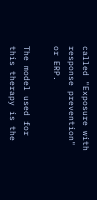called "Exposure with response prevention" or ERP.

The model used for this therapy is the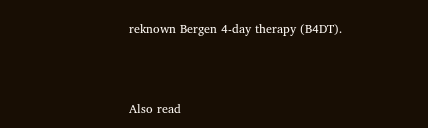reknown Bergen 4-day therapy (B4DT).



Also read